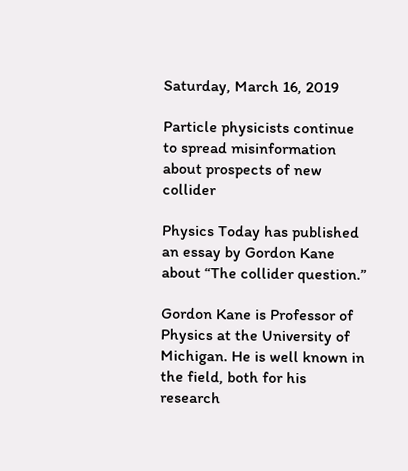Saturday, March 16, 2019

Particle physicists continue to spread misinformation about prospects of new collider

Physics Today has published an essay by Gordon Kane about “The collider question.”

Gordon Kane is Professor of Physics at the University of Michigan. He is well known in the field, both for his research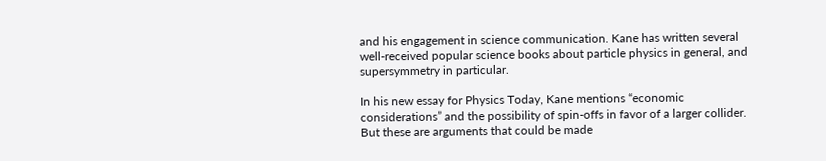and his engagement in science communication. Kane has written several well-received popular science books about particle physics in general, and supersymmetry in particular.

In his new essay for Physics Today, Kane mentions “economic considerations” and the possibility of spin-offs in favor of a larger collider. But these are arguments that could be made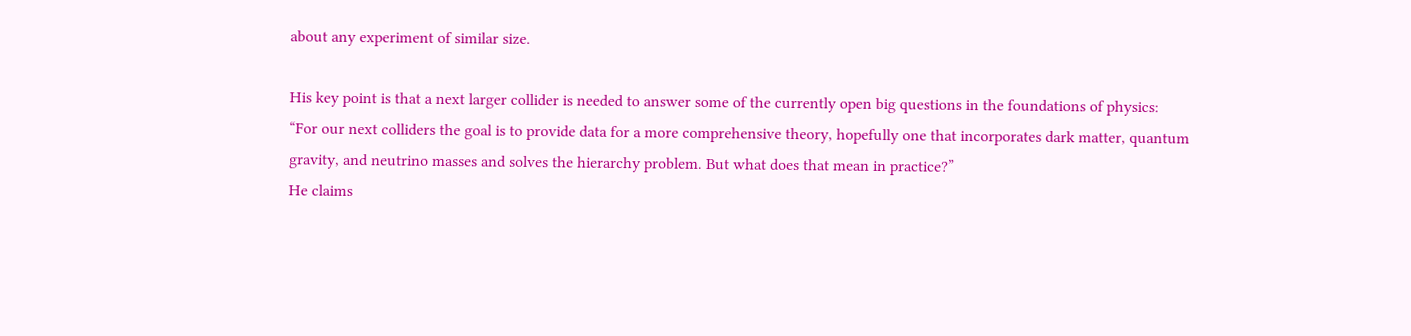about any experiment of similar size.

His key point is that a next larger collider is needed to answer some of the currently open big questions in the foundations of physics:
“For our next colliders the goal is to provide data for a more comprehensive theory, hopefully one that incorporates dark matter, quantum gravity, and neutrino masses and solves the hierarchy problem. But what does that mean in practice?”
He claims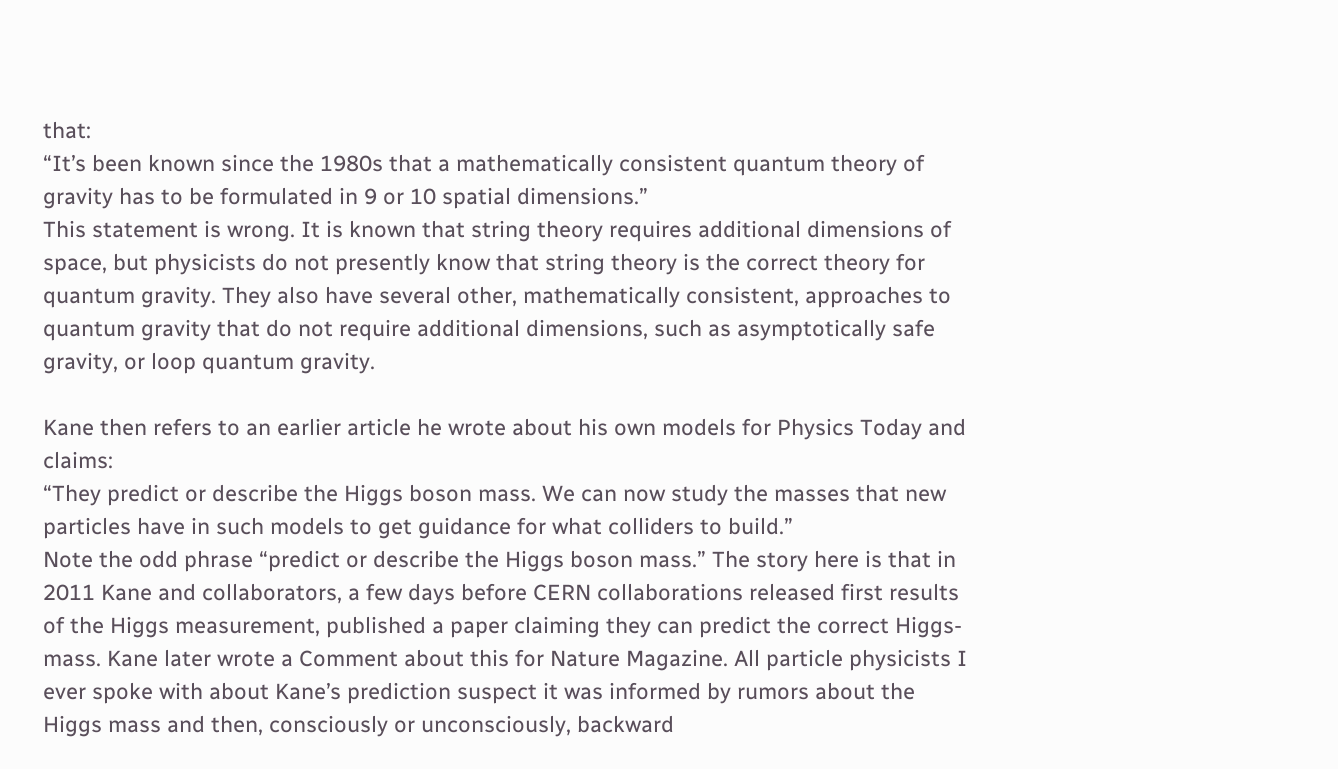that:
“It’s been known since the 1980s that a mathematically consistent quantum theory of gravity has to be formulated in 9 or 10 spatial dimensions.”
This statement is wrong. It is known that string theory requires additional dimensions of space, but physicists do not presently know that string theory is the correct theory for quantum gravity. They also have several other, mathematically consistent, approaches to quantum gravity that do not require additional dimensions, such as asymptotically safe gravity, or loop quantum gravity.

Kane then refers to an earlier article he wrote about his own models for Physics Today and claims:
“They predict or describe the Higgs boson mass. We can now study the masses that new particles have in such models to get guidance for what colliders to build.”
Note the odd phrase “predict or describe the Higgs boson mass.” The story here is that in 2011 Kane and collaborators, a few days before CERN collaborations released first results of the Higgs measurement, published a paper claiming they can predict the correct Higgs-mass. Kane later wrote a Comment about this for Nature Magazine. All particle physicists I ever spoke with about Kane’s prediction suspect it was informed by rumors about the Higgs mass and then, consciously or unconsciously, backward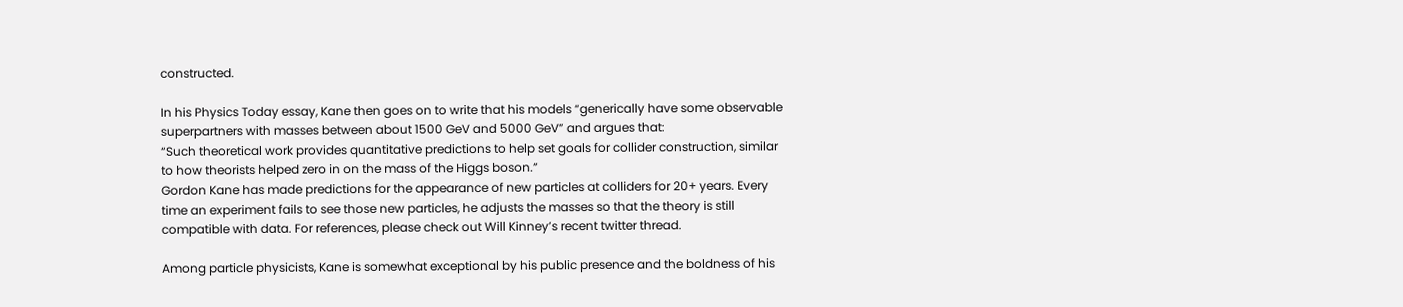constructed.

In his Physics Today essay, Kane then goes on to write that his models “generically have some observable superpartners with masses between about 1500 GeV and 5000 GeV” and argues that:
“Such theoretical work provides quantitative predictions to help set goals for collider construction, similar to how theorists helped zero in on the mass of the Higgs boson.”
Gordon Kane has made predictions for the appearance of new particles at colliders for 20+ years. Every time an experiment fails to see those new particles, he adjusts the masses so that the theory is still compatible with data. For references, please check out Will Kinney’s recent twitter thread.

Among particle physicists, Kane is somewhat exceptional by his public presence and the boldness of his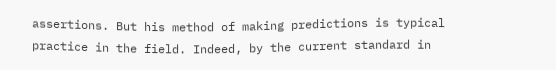assertions. But his method of making predictions is typical practice in the field. Indeed, by the current standard in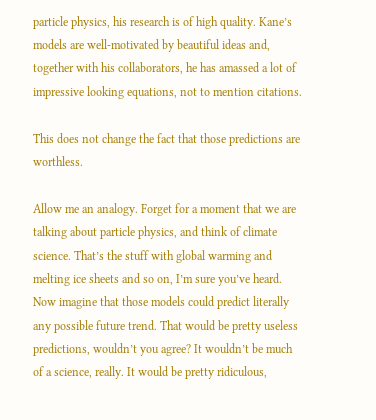particle physics, his research is of high quality. Kane’s models are well-motivated by beautiful ideas and, together with his collaborators, he has amassed a lot of impressive looking equations, not to mention citations.

This does not change the fact that those predictions are worthless.

Allow me an analogy. Forget for a moment that we are talking about particle physics, and think of climate science. That’s the stuff with global warming and melting ice sheets and so on, I’m sure you’ve heard. Now imagine that those models could predict literally any possible future trend. That would be pretty useless predictions, wouldn’t you agree? It wouldn’t be much of a science, really. It would be pretty ridiculous,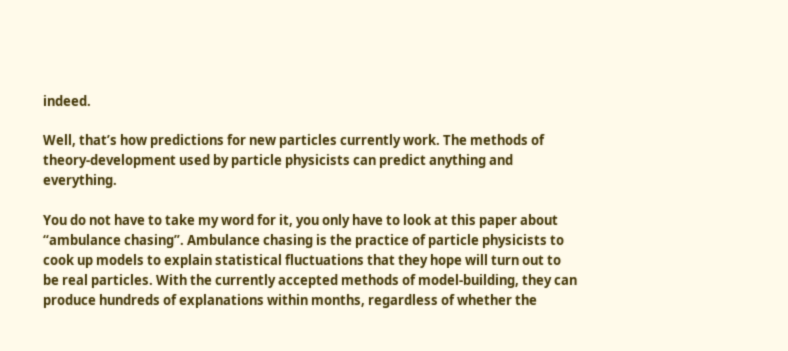indeed.

Well, that’s how predictions for new particles currently work. The methods of theory-development used by particle physicists can predict anything and everything.

You do not have to take my word for it, you only have to look at this paper about “ambulance chasing”. Ambulance chasing is the practice of particle physicists to cook up models to explain statistical fluctuations that they hope will turn out to be real particles. With the currently accepted methods of model-building, they can produce hundreds of explanations within months, regardless of whether the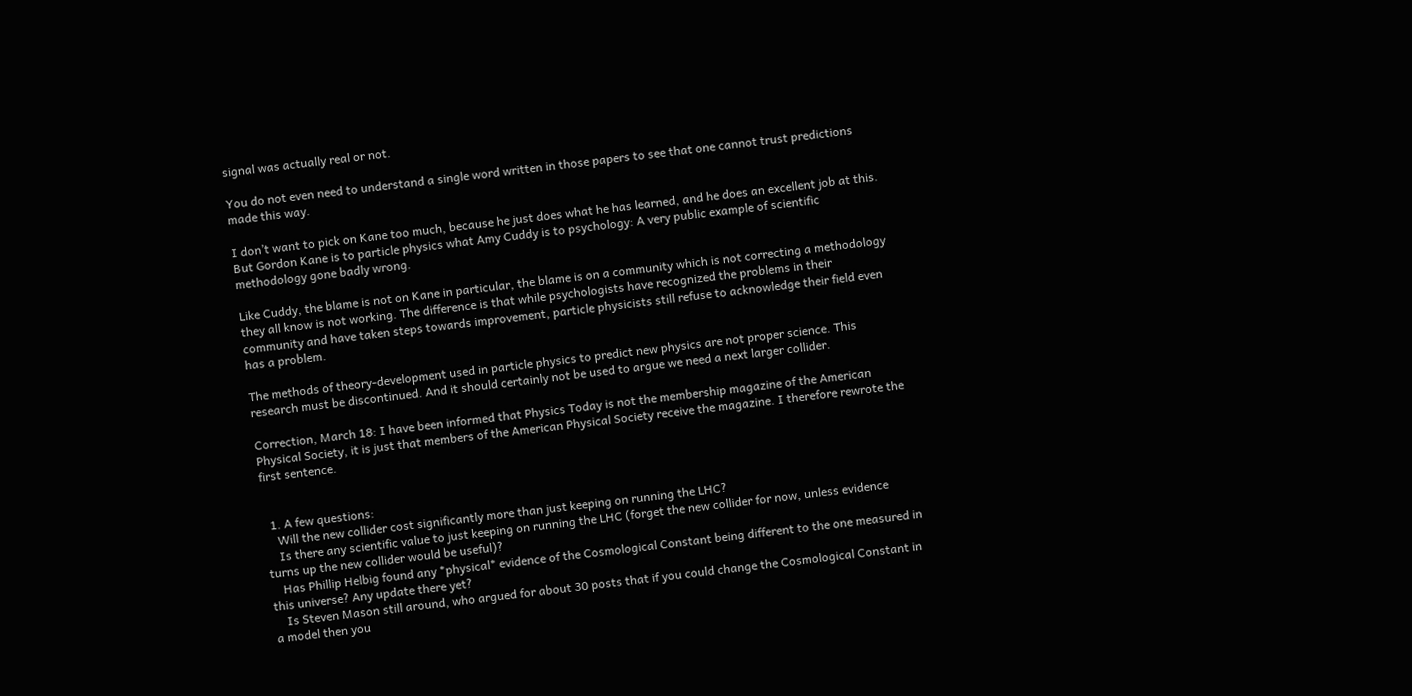signal was actually real or not.

You do not even need to understand a single word written in those papers to see that one cannot trust predictions made this way.

I don’t want to pick on Kane too much, because he just does what he has learned, and he does an excellent job at this. But Gordon Kane is to particle physics what Amy Cuddy is to psychology: A very public example of scientific methodology gone badly wrong.

Like Cuddy, the blame is not on Kane in particular, the blame is on a community which is not correcting a methodology they all know is not working. The difference is that while psychologists have recognized the problems in their community and have taken steps towards improvement, particle physicists still refuse to acknowledge their field even has a problem.

The methods of theory-development used in particle physics to predict new physics are not proper science. This research must be discontinued. And it should certainly not be used to argue we need a next larger collider.

Correction, March 18: I have been informed that Physics Today is not the membership magazine of the American Physical Society, it is just that members of the American Physical Society receive the magazine. I therefore rewrote the first sentence.


  1. A few questions:
    Will the new collider cost significantly more than just keeping on running the LHC?
    Is there any scientific value to just keeping on running the LHC (forget the new collider for now, unless evidence turns up the new collider would be useful)?
    Has Phillip Helbig found any *physical* evidence of the Cosmological Constant being different to the one measured in this universe? Any update there yet?
    Is Steven Mason still around, who argued for about 30 posts that if you could change the Cosmological Constant in a model then you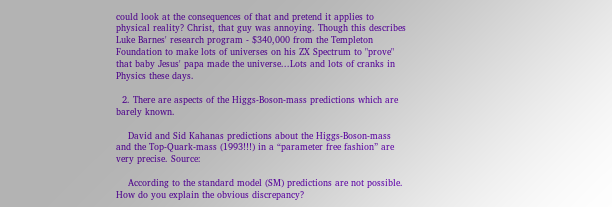could look at the consequences of that and pretend it applies to physical reality? Christ, that guy was annoying. Though this describes Luke Barnes' research program - $340,000 from the Templeton Foundation to make lots of universes on his ZX Spectrum to "prove" that baby Jesus' papa made the universe...Lots and lots of cranks in Physics these days.

  2. There are aspects of the Higgs-Boson-mass predictions which are barely known.

    David and Sid Kahanas predictions about the Higgs-Boson-mass and the Top-Quark-mass (1993!!!) in a “parameter free fashion” are very precise. Source:

    According to the standard model (SM) predictions are not possible. How do you explain the obvious discrepancy?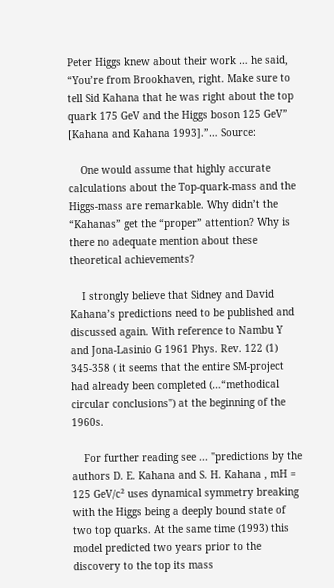Peter Higgs knew about their work … he said, “You’re from Brookhaven, right. Make sure to tell Sid Kahana that he was right about the top quark 175 GeV and the Higgs boson 125 GeV” [Kahana and Kahana 1993].”… Source:

    One would assume that highly accurate calculations about the Top-quark-mass and the Higgs-mass are remarkable. Why didn’t the “Kahanas” get the “proper” attention? Why is there no adequate mention about these theoretical achievements?

    I strongly believe that Sidney and David Kahana’s predictions need to be published and discussed again. With reference to Nambu Y and Jona-Lasinio G 1961 Phys. Rev. 122 (1) 345-358 ( it seems that the entire SM-project had already been completed (…“methodical circular conclusions") at the beginning of the 1960s.

    For further reading see ... "predictions by the authors D. E. Kahana and S. H. Kahana , mH = 125 GeV/c² uses dynamical symmetry breaking with the Higgs being a deeply bound state of two top quarks. At the same time (1993) this model predicted two years prior to the discovery to the top its mass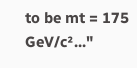to be mt = 175 GeV/c²..."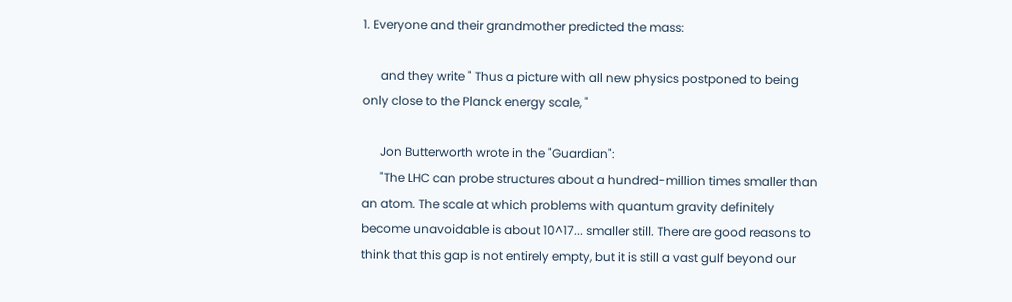1. Everyone and their grandmother predicted the mass:

      and they write " Thus a picture with all new physics postponed to being only close to the Planck energy scale, "

      Jon Butterworth wrote in the "Guardian":
      "The LHC can probe structures about a hundred-million times smaller than an atom. The scale at which problems with quantum gravity definitely become unavoidable is about 10^17... smaller still. There are good reasons to think that this gap is not entirely empty, but it is still a vast gulf beyond our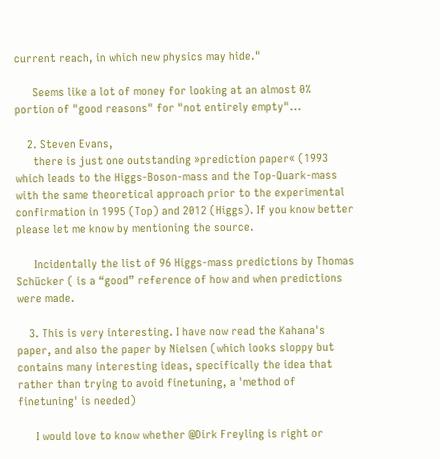current reach, in which new physics may hide."

      Seems like a lot of money for looking at an almost 0% portion of "good reasons" for "not entirely empty"...

    2. Steven Evans,
      there is just one outstanding »prediction paper« (1993 which leads to the Higgs-Boson-mass and the Top-Quark-mass with the same theoretical approach prior to the experimental confirmation in 1995 (Top) and 2012 (Higgs). If you know better please let me know by mentioning the source.

      Incidentally the list of 96 Higgs-mass predictions by Thomas Schücker ( is a “good” reference of how and when predictions were made.

    3. This is very interesting. I have now read the Kahana's paper, and also the paper by Nielsen (which looks sloppy but contains many interesting ideas, specifically the idea that rather than trying to avoid finetuning, a 'method of finetuning' is needed)

      I would love to know whether @Dirk Freyling is right or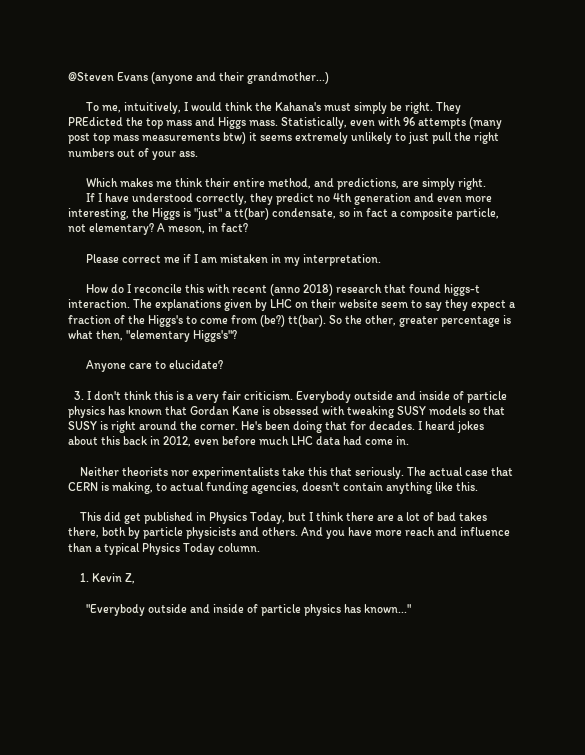@Steven Evans (anyone and their grandmother...)

      To me, intuitively, I would think the Kahana's must simply be right. They PREdicted the top mass and Higgs mass. Statistically, even with 96 attempts (many post top mass measurements btw) it seems extremely unlikely to just pull the right numbers out of your ass.

      Which makes me think their entire method, and predictions, are simply right.
      If I have understood correctly, they predict no 4th generation and even more interesting, the Higgs is "just" a tt(bar) condensate, so in fact a composite particle, not elementary? A meson, in fact?

      Please correct me if I am mistaken in my interpretation.

      How do I reconcile this with recent (anno 2018) research that found higgs-t interaction. The explanations given by LHC on their website seem to say they expect a fraction of the Higgs's to come from (be?) tt(bar). So the other, greater percentage is what then, "elementary Higgs's"?

      Anyone care to elucidate?

  3. I don't think this is a very fair criticism. Everybody outside and inside of particle physics has known that Gordan Kane is obsessed with tweaking SUSY models so that SUSY is right around the corner. He's been doing that for decades. I heard jokes about this back in 2012, even before much LHC data had come in.

    Neither theorists nor experimentalists take this that seriously. The actual case that CERN is making, to actual funding agencies, doesn't contain anything like this.

    This did get published in Physics Today, but I think there are a lot of bad takes there, both by particle physicists and others. And you have more reach and influence than a typical Physics Today column.

    1. Kevin Z,

      "Everybody outside and inside of particle physics has known..."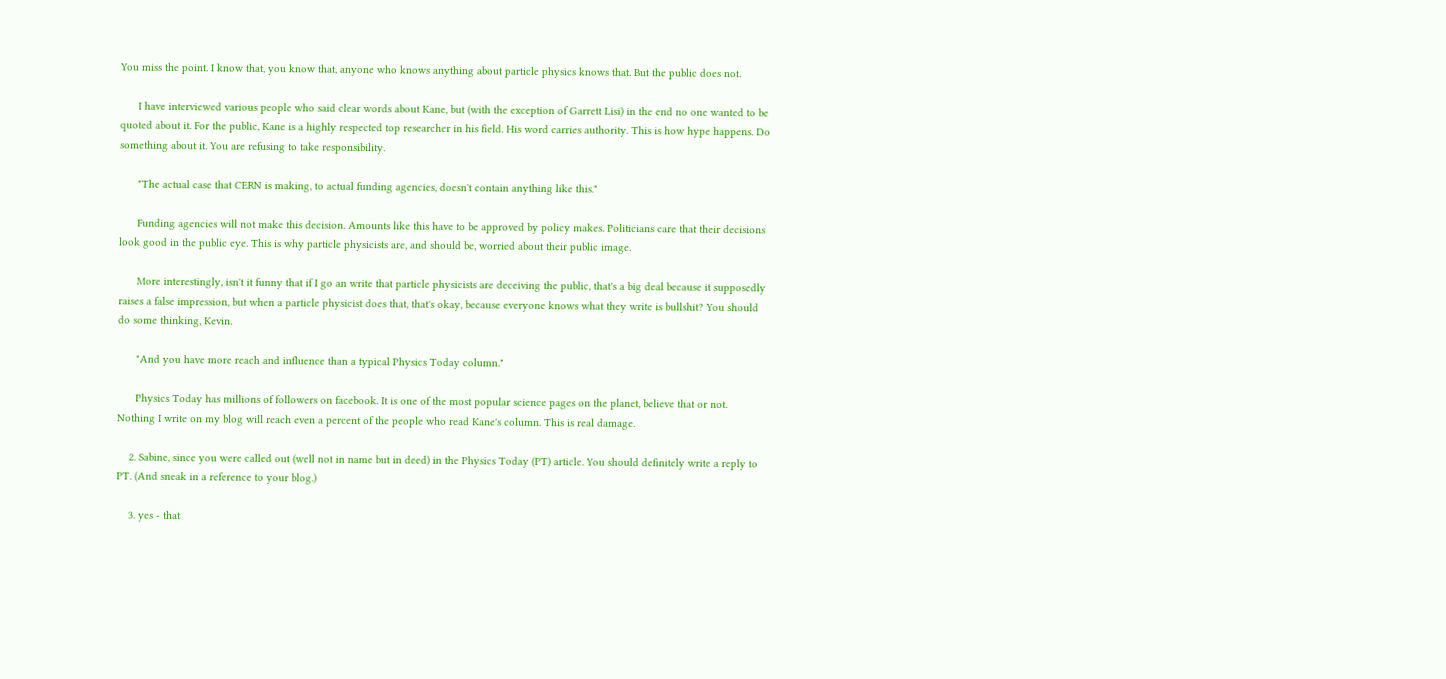You miss the point. I know that, you know that, anyone who knows anything about particle physics knows that. But the public does not.

      I have interviewed various people who said clear words about Kane, but (with the exception of Garrett Lisi) in the end no one wanted to be quoted about it. For the public, Kane is a highly respected top researcher in his field. His word carries authority. This is how hype happens. Do something about it. You are refusing to take responsibility.

      "The actual case that CERN is making, to actual funding agencies, doesn't contain anything like this."

      Funding agencies will not make this decision. Amounts like this have to be approved by policy makes. Politicians care that their decisions look good in the public eye. This is why particle physicists are, and should be, worried about their public image.

      More interestingly, isn't it funny that if I go an write that particle physicists are deceiving the public, that's a big deal because it supposedly raises a false impression, but when a particle physicist does that, that's okay, because everyone knows what they write is bullshit? You should do some thinking, Kevin.

      "And you have more reach and influence than a typical Physics Today column."

      Physics Today has millions of followers on facebook. It is one of the most popular science pages on the planet, believe that or not. Nothing I write on my blog will reach even a percent of the people who read Kane's column. This is real damage.

    2. Sabine, since you were called out (well not in name but in deed) in the Physics Today (PT) article. You should definitely write a reply to PT. (And sneak in a reference to your blog.)

    3. yes - that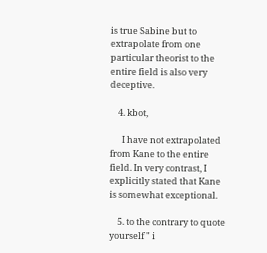is true Sabine but to extrapolate from one particular theorist to the entire field is also very deceptive.

    4. kbot,

      I have not extrapolated from Kane to the entire field. In very contrast, I explicitly stated that Kane is somewhat exceptional.

    5. to the contrary to quote yourself " i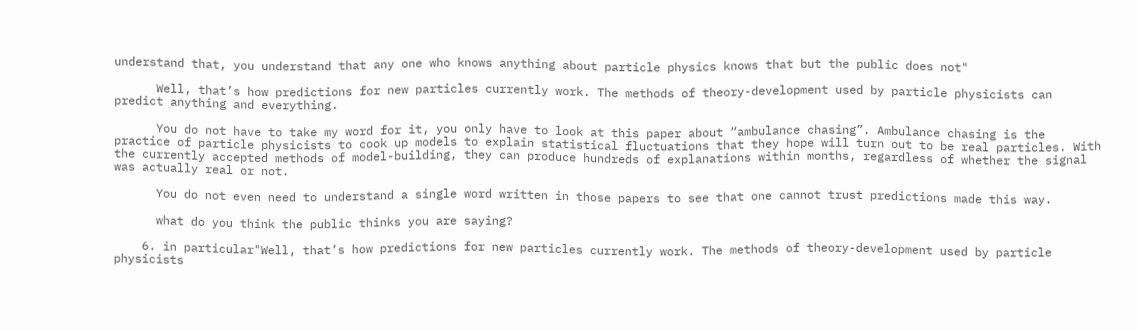understand that, you understand that any one who knows anything about particle physics knows that but the public does not"

      Well, that’s how predictions for new particles currently work. The methods of theory-development used by particle physicists can predict anything and everything.

      You do not have to take my word for it, you only have to look at this paper about “ambulance chasing”. Ambulance chasing is the practice of particle physicists to cook up models to explain statistical fluctuations that they hope will turn out to be real particles. With the currently accepted methods of model-building, they can produce hundreds of explanations within months, regardless of whether the signal was actually real or not.

      You do not even need to understand a single word written in those papers to see that one cannot trust predictions made this way.

      what do you think the public thinks you are saying?

    6. in particular"Well, that’s how predictions for new particles currently work. The methods of theory-development used by particle physicists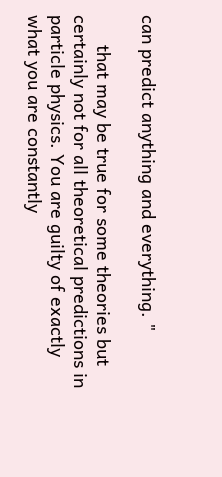can predict anything and everything. "

      that may be true for some theories but certainly not for all theoretical predictions in particle physics. You are guilty of exactly what you are constantly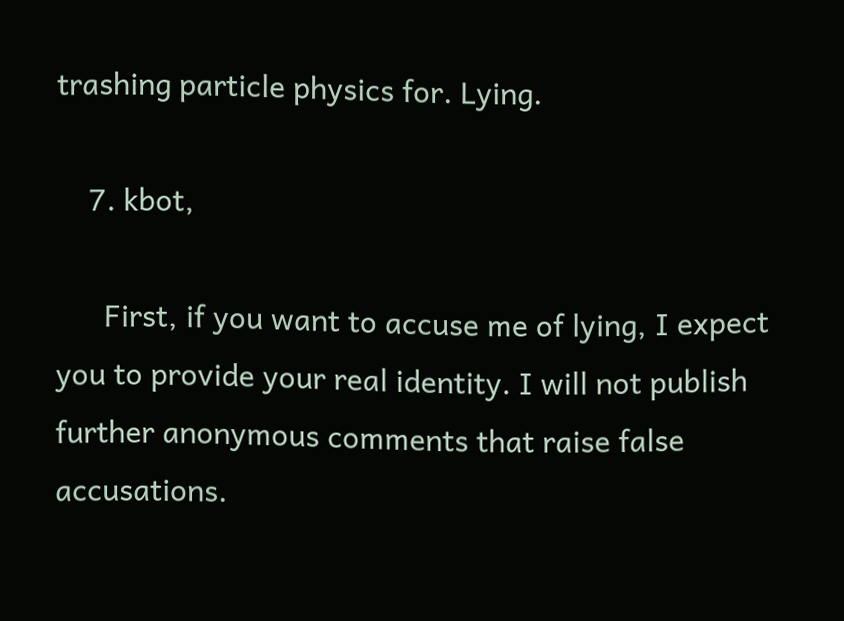trashing particle physics for. Lying.

    7. kbot,

      First, if you want to accuse me of lying, I expect you to provide your real identity. I will not publish further anonymous comments that raise false accusations.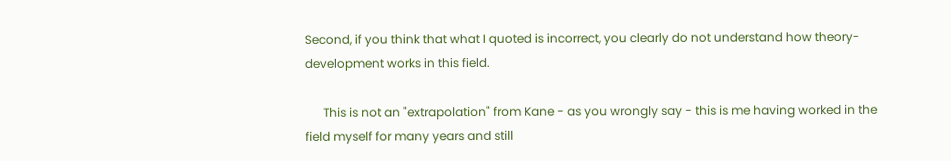Second, if you think that what I quoted is incorrect, you clearly do not understand how theory-development works in this field.

      This is not an "extrapolation" from Kane - as you wrongly say - this is me having worked in the field myself for many years and still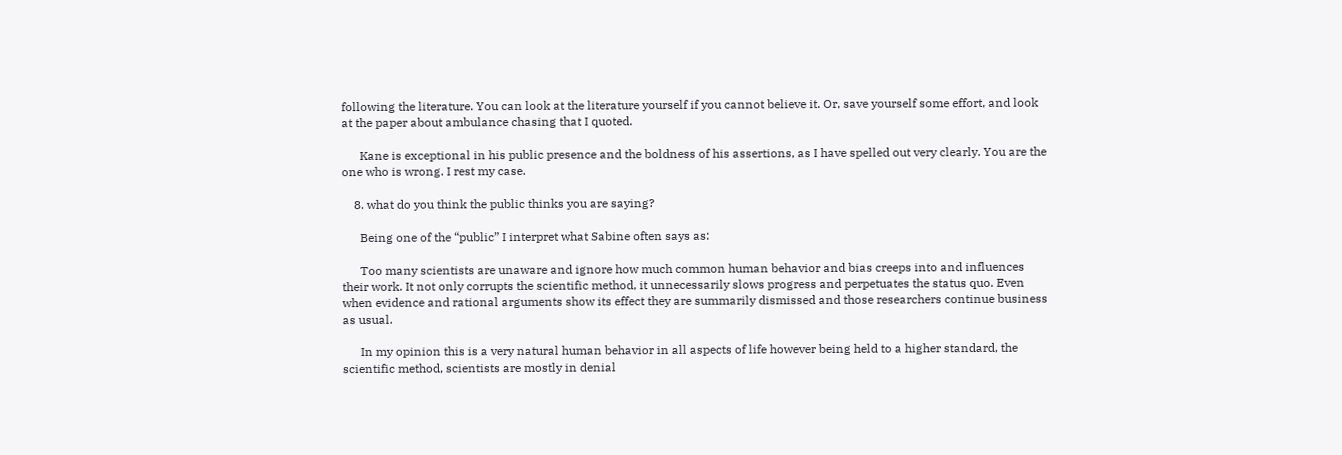following the literature. You can look at the literature yourself if you cannot believe it. Or, save yourself some effort, and look at the paper about ambulance chasing that I quoted.

      Kane is exceptional in his public presence and the boldness of his assertions, as I have spelled out very clearly. You are the one who is wrong. I rest my case.

    8. what do you think the public thinks you are saying?

      Being one of the “public” I interpret what Sabine often says as:

      Too many scientists are unaware and ignore how much common human behavior and bias creeps into and influences their work. It not only corrupts the scientific method, it unnecessarily slows progress and perpetuates the status quo. Even when evidence and rational arguments show its effect they are summarily dismissed and those researchers continue business as usual.

      In my opinion this is a very natural human behavior in all aspects of life however being held to a higher standard, the scientific method, scientists are mostly in denial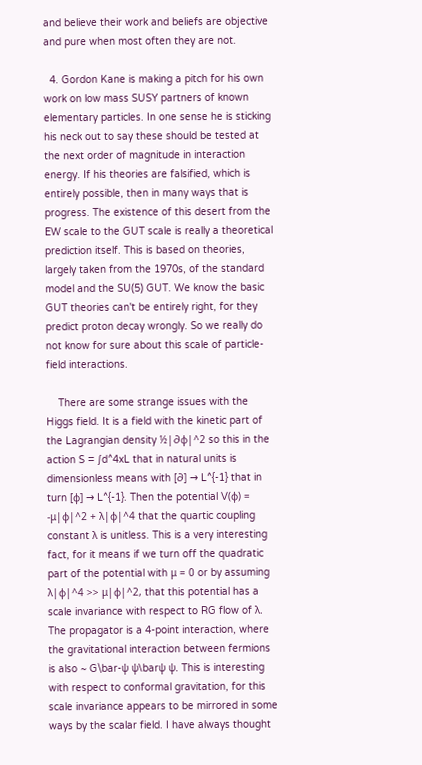and believe their work and beliefs are objective and pure when most often they are not.

  4. Gordon Kane is making a pitch for his own work on low mass SUSY partners of known elementary particles. In one sense he is sticking his neck out to say these should be tested at the next order of magnitude in interaction energy. If his theories are falsified, which is entirely possible, then in many ways that is progress. The existence of this desert from the EW scale to the GUT scale is really a theoretical prediction itself. This is based on theories, largely taken from the 1970s, of the standard model and the SU(5) GUT. We know the basic GUT theories can't be entirely right, for they predict proton decay wrongly. So we really do not know for sure about this scale of particle-field interactions.

    There are some strange issues with the Higgs field. It is a field with the kinetic part of the Lagrangian density ½|∂φ|^2 so this in the action S = ∫d^4xL that in natural units is dimensionless means with [∂] → L^{-1} that in turn [φ] → L^{-1}. Then the potential V(φ) = -μ|φ|^2 + λ|φ|^4 that the quartic coupling constant λ is unitless. This is a very interesting fact, for it means if we turn off the quadratic part of the potential with μ = 0 or by assuming λ|φ|^4 >> μ|φ|^2, that this potential has a scale invariance with respect to RG flow of λ. The propagator is a 4-point interaction, where the gravitational interaction between fermions is also ~ G\bar-ψ ψ\barψ ψ. This is interesting with respect to conformal gravitation, for this scale invariance appears to be mirrored in some ways by the scalar field. I have always thought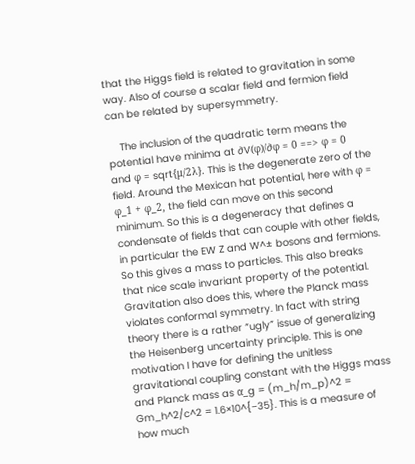that the Higgs field is related to gravitation in some way. Also of course a scalar field and fermion field can be related by supersymmetry.

    The inclusion of the quadratic term means the potential have minima at ∂V(φ)/∂φ = 0 ==> φ = 0 and φ = sqrt{μ/2λ}. This is the degenerate zero of the field. Around the Mexican hat potential, here with φ = φ_1 + φ_2, the field can move on this second minimum. So this is a degeneracy that defines a condensate of fields that can couple with other fields, in particular the EW Z and W^± bosons and fermions. So this gives a mass to particles. This also breaks that nice scale invariant property of the potential. Gravitation also does this, where the Planck mass violates conformal symmetry. In fact with string theory there is a rather “ugly” issue of generalizing the Heisenberg uncertainty principle. This is one motivation I have for defining the unitless gravitational coupling constant with the Higgs mass and Planck mass as α_g = (m_h/m_p)^2 = Gm_h^2/c^2 = 1.6×10^{−35}. This is a measure of how much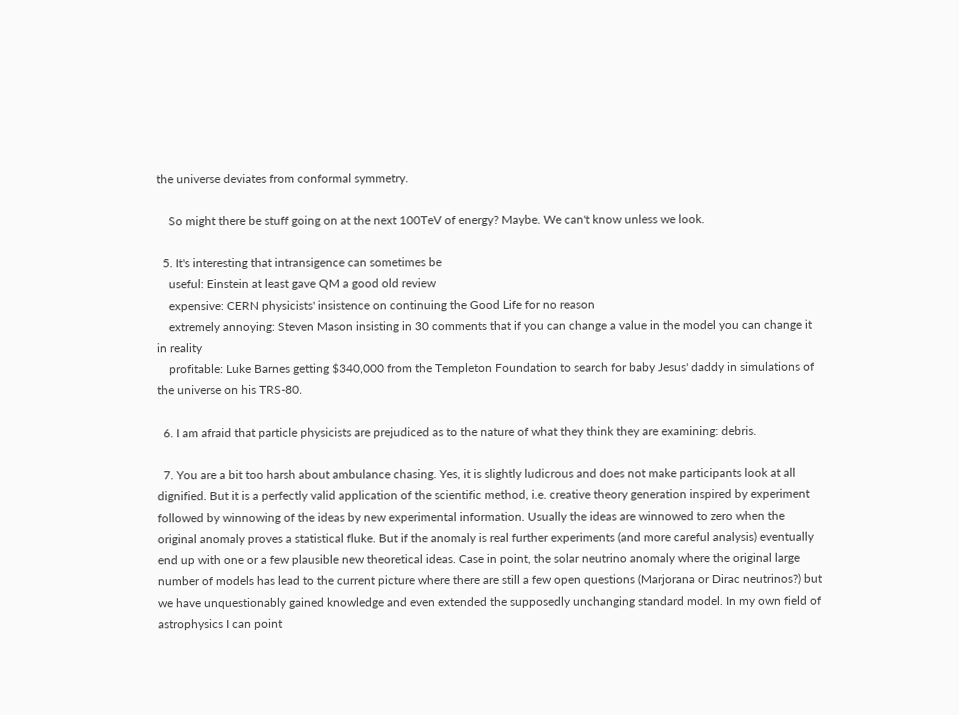the universe deviates from conformal symmetry.

    So might there be stuff going on at the next 100TeV of energy? Maybe. We can't know unless we look.

  5. It's interesting that intransigence can sometimes be
    useful: Einstein at least gave QM a good old review
    expensive: CERN physicists' insistence on continuing the Good Life for no reason
    extremely annoying: Steven Mason insisting in 30 comments that if you can change a value in the model you can change it in reality
    profitable: Luke Barnes getting $340,000 from the Templeton Foundation to search for baby Jesus' daddy in simulations of the universe on his TRS-80.

  6. I am afraid that particle physicists are prejudiced as to the nature of what they think they are examining: debris.

  7. You are a bit too harsh about ambulance chasing. Yes, it is slightly ludicrous and does not make participants look at all dignified. But it is a perfectly valid application of the scientific method, i.e. creative theory generation inspired by experiment followed by winnowing of the ideas by new experimental information. Usually the ideas are winnowed to zero when the original anomaly proves a statistical fluke. But if the anomaly is real further experiments (and more careful analysis) eventually end up with one or a few plausible new theoretical ideas. Case in point, the solar neutrino anomaly where the original large number of models has lead to the current picture where there are still a few open questions (Marjorana or Dirac neutrinos?) but we have unquestionably gained knowledge and even extended the supposedly unchanging standard model. In my own field of astrophysics I can point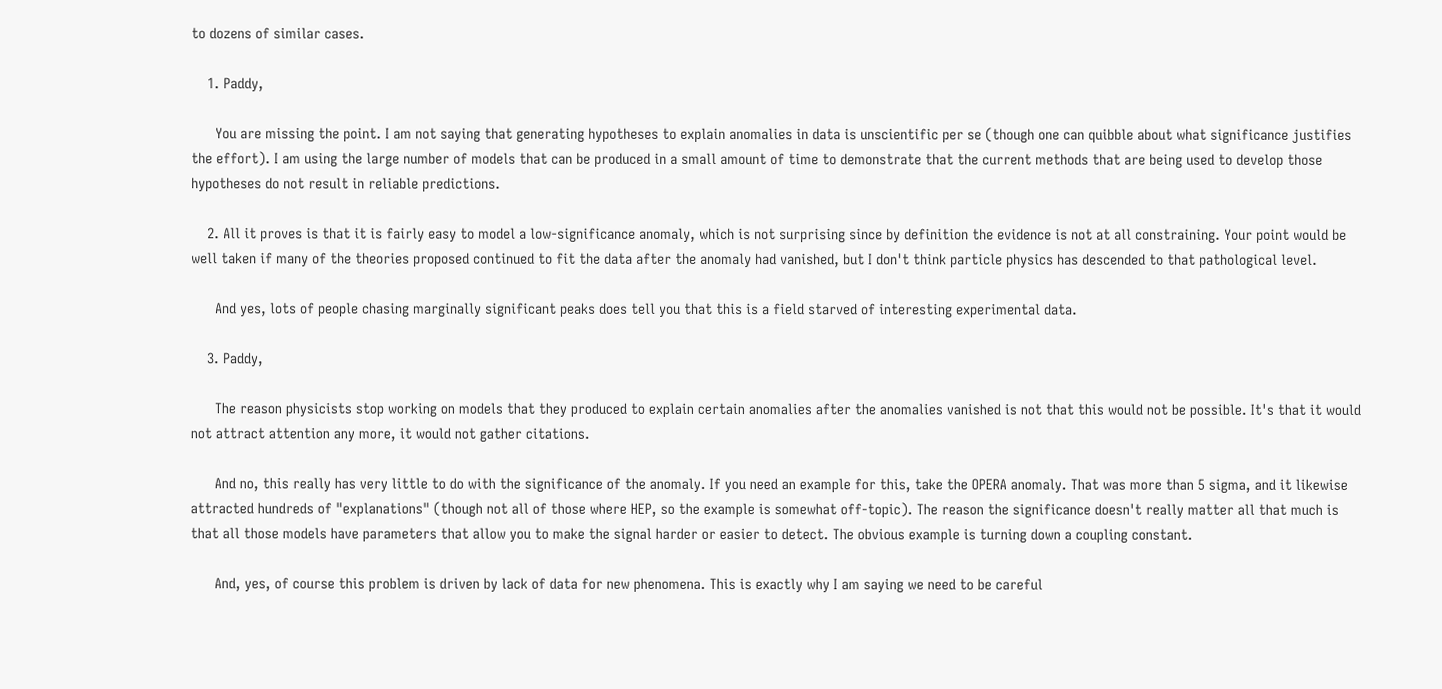to dozens of similar cases.

    1. Paddy,

      You are missing the point. I am not saying that generating hypotheses to explain anomalies in data is unscientific per se (though one can quibble about what significance justifies the effort). I am using the large number of models that can be produced in a small amount of time to demonstrate that the current methods that are being used to develop those hypotheses do not result in reliable predictions.

    2. All it proves is that it is fairly easy to model a low-significance anomaly, which is not surprising since by definition the evidence is not at all constraining. Your point would be well taken if many of the theories proposed continued to fit the data after the anomaly had vanished, but I don't think particle physics has descended to that pathological level.

      And yes, lots of people chasing marginally significant peaks does tell you that this is a field starved of interesting experimental data.

    3. Paddy,

      The reason physicists stop working on models that they produced to explain certain anomalies after the anomalies vanished is not that this would not be possible. It's that it would not attract attention any more, it would not gather citations.

      And no, this really has very little to do with the significance of the anomaly. If you need an example for this, take the OPERA anomaly. That was more than 5 sigma, and it likewise attracted hundreds of "explanations" (though not all of those where HEP, so the example is somewhat off-topic). The reason the significance doesn't really matter all that much is that all those models have parameters that allow you to make the signal harder or easier to detect. The obvious example is turning down a coupling constant.

      And, yes, of course this problem is driven by lack of data for new phenomena. This is exactly why I am saying we need to be careful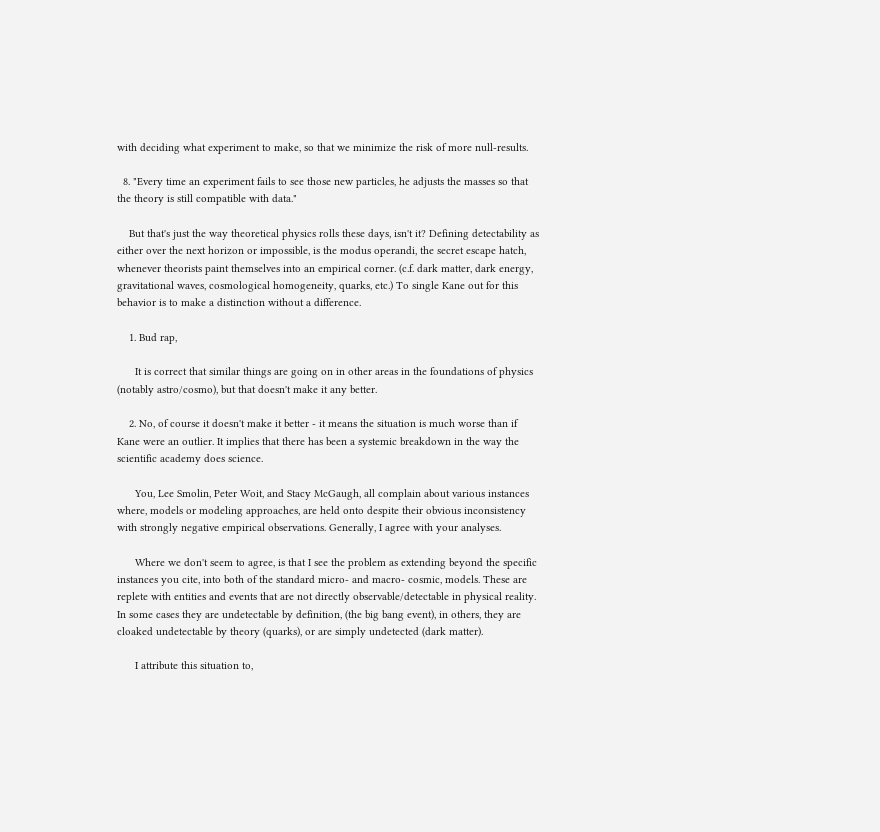with deciding what experiment to make, so that we minimize the risk of more null-results.

  8. "Every time an experiment fails to see those new particles, he adjusts the masses so that the theory is still compatible with data."

    But that's just the way theoretical physics rolls these days, isn't it? Defining detectability as either over the next horizon or impossible, is the modus operandi, the secret escape hatch, whenever theorists paint themselves into an empirical corner. (c.f. dark matter, dark energy, gravitational waves, cosmological homogeneity, quarks, etc.) To single Kane out for this behavior is to make a distinction without a difference.

    1. Bud rap,

      It is correct that similar things are going on in other areas in the foundations of physics (notably astro/cosmo), but that doesn't make it any better.

    2. No, of course it doesn't make it better - it means the situation is much worse than if Kane were an outlier. It implies that there has been a systemic breakdown in the way the scientific academy does science.

      You, Lee Smolin, Peter Woit, and Stacy McGaugh, all complain about various instances where, models or modeling approaches, are held onto despite their obvious inconsistency with strongly negative empirical observations. Generally, I agree with your analyses.

      Where we don't seem to agree, is that I see the problem as extending beyond the specific instances you cite, into both of the standard micro- and macro- cosmic, models. These are replete with entities and events that are not directly observable/detectable in physical reality. In some cases they are undetectable by definition, (the big bang event), in others, they are cloaked undetectable by theory (quarks), or are simply undetected (dark matter).

      I attribute this situation to,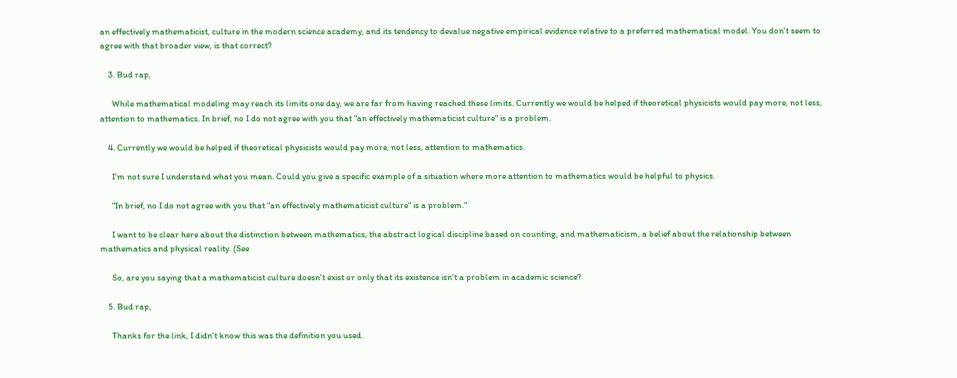an effectively mathematicist, culture in the modern science academy, and its tendency to devalue negative empirical evidence relative to a preferred mathematical model. You don't seem to agree with that broader view, is that correct?

    3. Bud rap,

      While mathematical modeling may reach its limits one day, we are far from having reached these limits. Currently we would be helped if theoretical physicists would pay more, not less, attention to mathematics. In brief, no I do not agree with you that "an effectively mathematicist culture" is a problem.

    4. Currently we would be helped if theoretical physicists would pay more, not less, attention to mathematics.

      I'm not sure I understand what you mean. Could you give a specific example of a situation where more attention to mathematics would be helpful to physics.

      "In brief, no I do not agree with you that "an effectively mathematicist culture" is a problem."

      I want to be clear here about the distinction between mathematics, the abstract logical discipline based on counting, and mathematicism, a belief about the relationship between mathematics and physical reality. (See

      So, are you saying that a mathematicist culture doesn't exist or only that its existence isn't a problem in academic science?

    5. Bud rap,

      Thanks for the link, I didn't know this was the definition you used.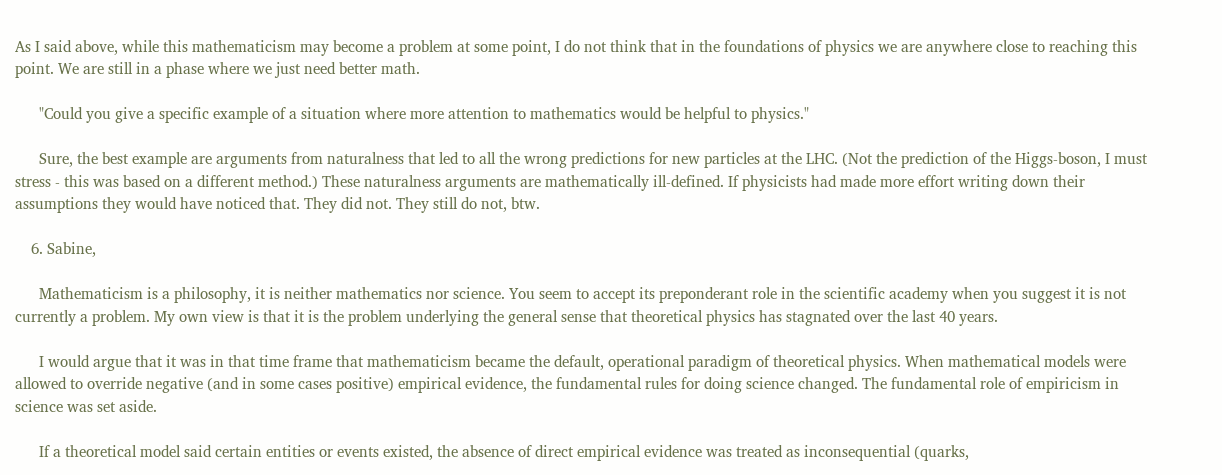As I said above, while this mathematicism may become a problem at some point, I do not think that in the foundations of physics we are anywhere close to reaching this point. We are still in a phase where we just need better math.

      "Could you give a specific example of a situation where more attention to mathematics would be helpful to physics."

      Sure, the best example are arguments from naturalness that led to all the wrong predictions for new particles at the LHC. (Not the prediction of the Higgs-boson, I must stress - this was based on a different method.) These naturalness arguments are mathematically ill-defined. If physicists had made more effort writing down their assumptions they would have noticed that. They did not. They still do not, btw.

    6. Sabine,

      Mathematicism is a philosophy, it is neither mathematics nor science. You seem to accept its preponderant role in the scientific academy when you suggest it is not currently a problem. My own view is that it is the problem underlying the general sense that theoretical physics has stagnated over the last 40 years.

      I would argue that it was in that time frame that mathematicism became the default, operational paradigm of theoretical physics. When mathematical models were allowed to override negative (and in some cases positive) empirical evidence, the fundamental rules for doing science changed. The fundamental role of empiricism in science was set aside.

      If a theoretical model said certain entities or events existed, the absence of direct empirical evidence was treated as inconsequential (quarks,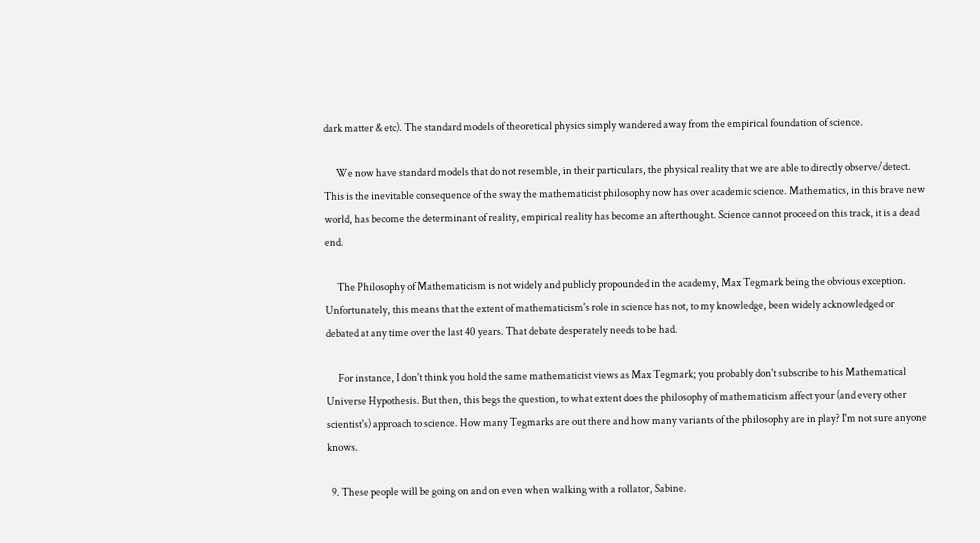dark matter & etc). The standard models of theoretical physics simply wandered away from the empirical foundation of science.

      We now have standard models that do not resemble, in their particulars, the physical reality that we are able to directly observe/detect. This is the inevitable consequence of the sway the mathematicist philosophy now has over academic science. Mathematics, in this brave new world, has become the determinant of reality, empirical reality has become an afterthought. Science cannot proceed on this track, it is a dead end.

      The Philosophy of Mathematicism is not widely and publicly propounded in the academy, Max Tegmark being the obvious exception. Unfortunately, this means that the extent of mathematicism's role in science has not, to my knowledge, been widely acknowledged or debated at any time over the last 40 years. That debate desperately needs to be had.

      For instance, I don't think you hold the same mathematicist views as Max Tegmark; you probably don't subscribe to his Mathematical Universe Hypothesis. But then, this begs the question, to what extent does the philosophy of mathematicism affect your (and every other scientist's) approach to science. How many Tegmarks are out there and how many variants of the philosophy are in play? I'm not sure anyone knows.

  9. These people will be going on and on even when walking with a rollator, Sabine.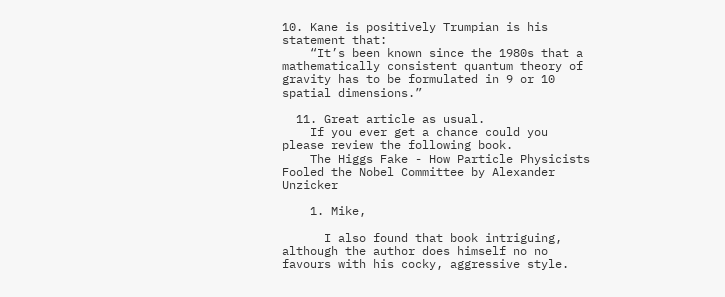10. Kane is positively Trumpian is his statement that:
    “It’s been known since the 1980s that a mathematically consistent quantum theory of gravity has to be formulated in 9 or 10 spatial dimensions.”

  11. Great article as usual.
    If you ever get a chance could you please review the following book.
    The Higgs Fake - How Particle Physicists Fooled the Nobel Committee by Alexander Unzicker

    1. Mike,

      I also found that book intriguing, although the author does himself no no favours with his cocky, aggressive style.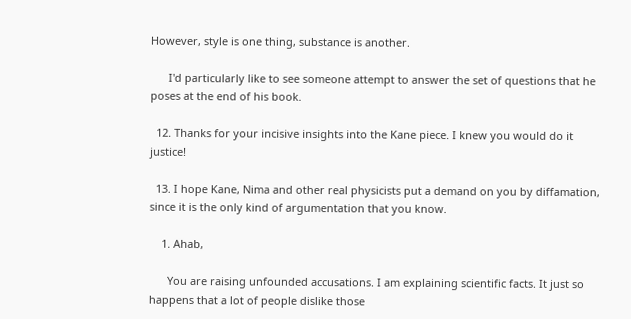However, style is one thing, substance is another.

      I'd particularly like to see someone attempt to answer the set of questions that he poses at the end of his book.

  12. Thanks for your incisive insights into the Kane piece. I knew you would do it justice!

  13. I hope Kane, Nima and other real physicists put a demand on you by diffamation, since it is the only kind of argumentation that you know.

    1. Ahab,

      You are raising unfounded accusations. I am explaining scientific facts. It just so happens that a lot of people dislike those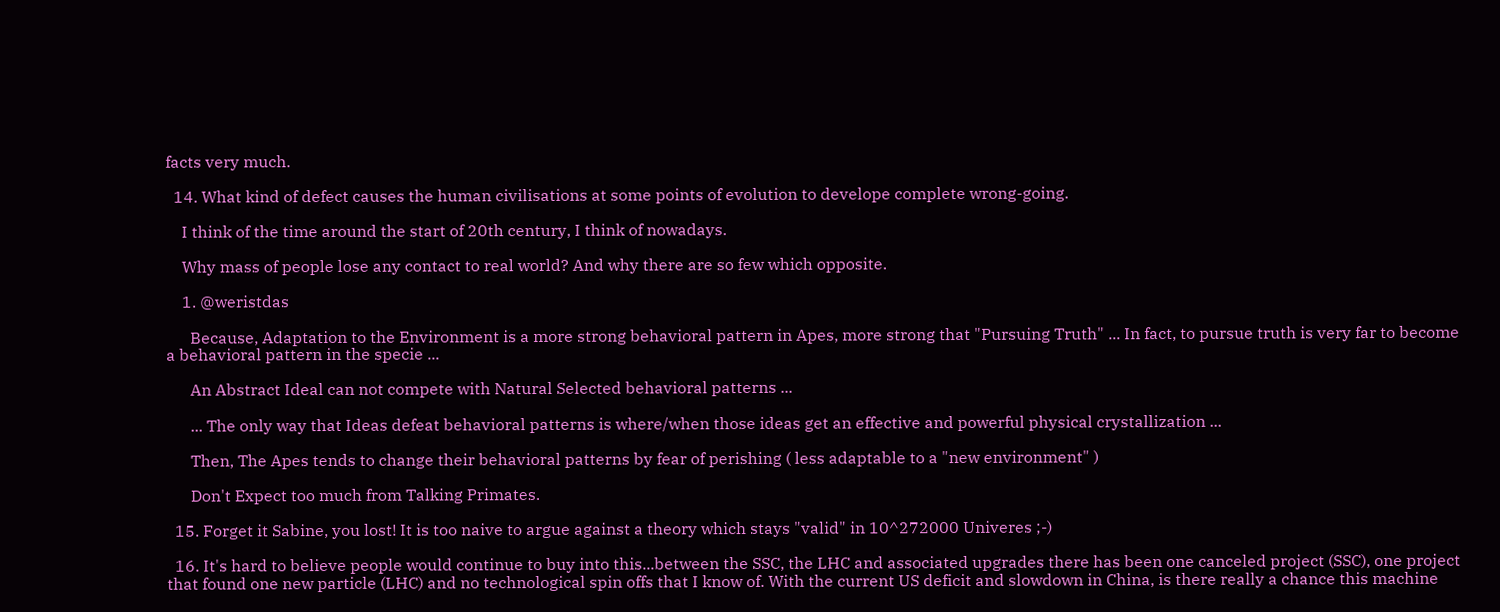facts very much.

  14. What kind of defect causes the human civilisations at some points of evolution to develope complete wrong-going.

    I think of the time around the start of 20th century, I think of nowadays.

    Why mass of people lose any contact to real world? And why there are so few which opposite.

    1. @weristdas

      Because, Adaptation to the Environment is a more strong behavioral pattern in Apes, more strong that "Pursuing Truth" ... In fact, to pursue truth is very far to become a behavioral pattern in the specie ...

      An Abstract Ideal can not compete with Natural Selected behavioral patterns ...

      ... The only way that Ideas defeat behavioral patterns is where/when those ideas get an effective and powerful physical crystallization ...

      Then, The Apes tends to change their behavioral patterns by fear of perishing ( less adaptable to a "new environment" )

      Don't Expect too much from Talking Primates.

  15. Forget it Sabine, you lost! It is too naive to argue against a theory which stays "valid" in 10^272000 Univeres ;-)

  16. It's hard to believe people would continue to buy into this...between the SSC, the LHC and associated upgrades there has been one canceled project (SSC), one project that found one new particle (LHC) and no technological spin offs that I know of. With the current US deficit and slowdown in China, is there really a chance this machine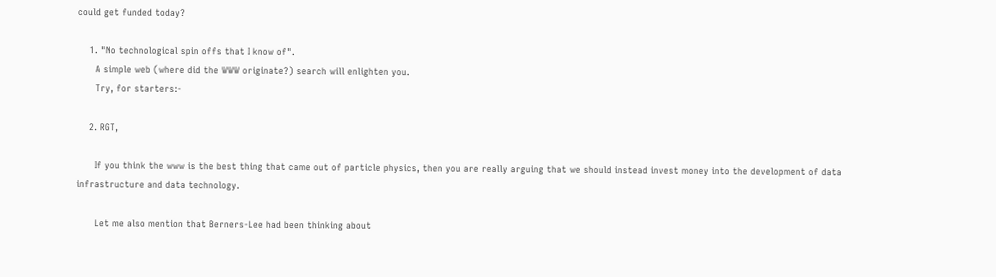could get funded today?

    1. "No technological spin offs that I know of".
      A simple web (where did the WWW originate?) search will enlighten you.
      Try, for starters:-

    2. RGT,

      If you think the www is the best thing that came out of particle physics, then you are really arguing that we should instead invest money into the development of data infrastructure and data technology.

      Let me also mention that Berners-Lee had been thinking about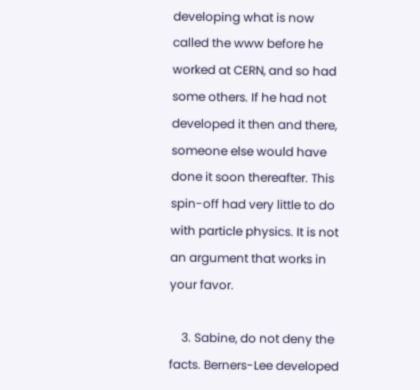developing what is now called the www before he worked at CERN, and so had some others. If he had not developed it then and there, someone else would have done it soon thereafter. This spin-off had very little to do with particle physics. It is not an argument that works in your favor.

    3. Sabine, do not deny the facts. Berners-Lee developed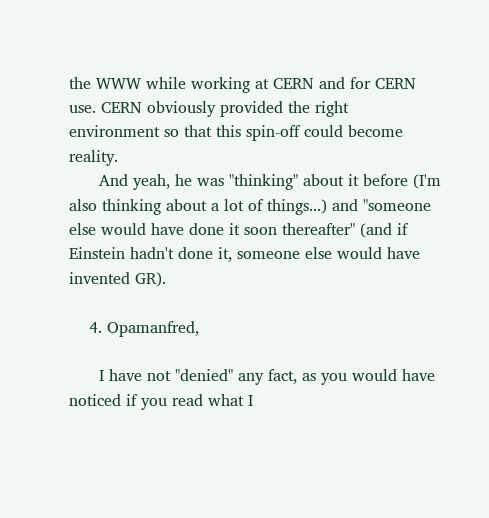the WWW while working at CERN and for CERN use. CERN obviously provided the right environment so that this spin-off could become reality.
      And yeah, he was "thinking" about it before (I'm also thinking about a lot of things...) and "someone else would have done it soon thereafter" (and if Einstein hadn't done it, someone else would have invented GR).

    4. Opamanfred,

      I have not "denied" any fact, as you would have noticed if you read what I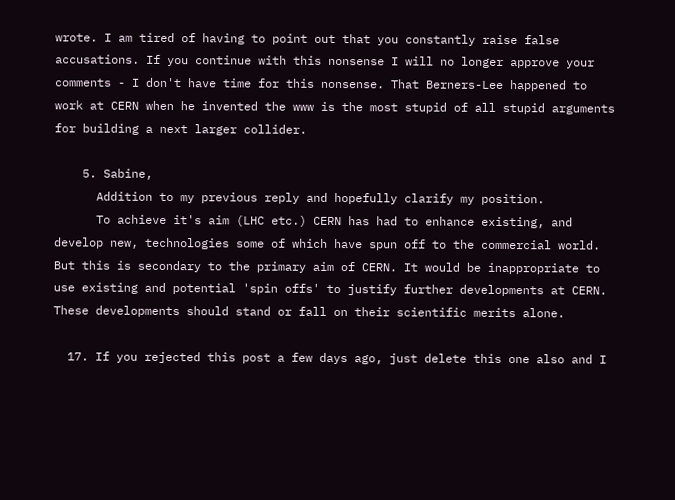wrote. I am tired of having to point out that you constantly raise false accusations. If you continue with this nonsense I will no longer approve your comments - I don't have time for this nonsense. That Berners-Lee happened to work at CERN when he invented the www is the most stupid of all stupid arguments for building a next larger collider.

    5. Sabine,
      Addition to my previous reply and hopefully clarify my position.
      To achieve it's aim (LHC etc.) CERN has had to enhance existing, and develop new, technologies some of which have spun off to the commercial world. But this is secondary to the primary aim of CERN. It would be inappropriate to use existing and potential 'spin offs' to justify further developments at CERN. These developments should stand or fall on their scientific merits alone.

  17. If you rejected this post a few days ago, just delete this one also and I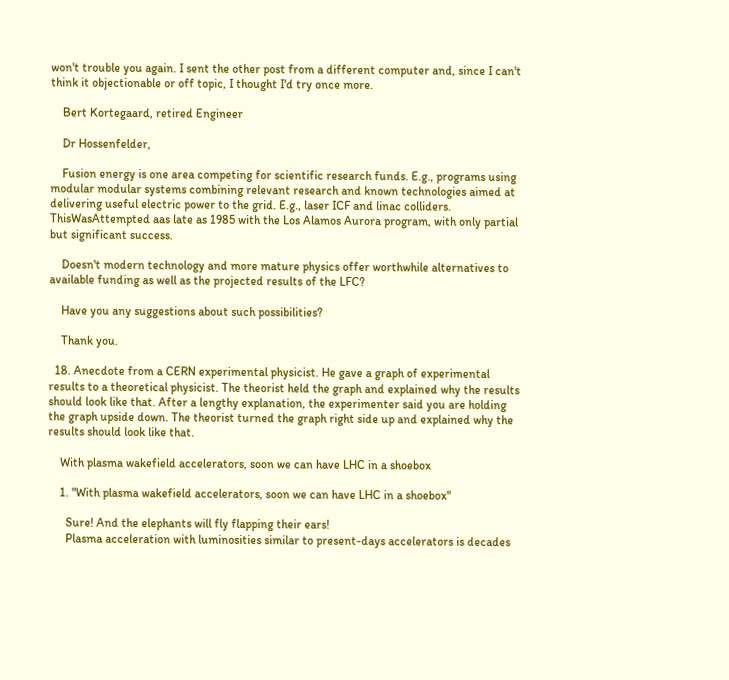won't trouble you again. I sent the other post from a different computer and, since I can't think it objectionable or off topic, I thought I'd try once more.

    Bert Kortegaard, retired Engineer

    Dr Hossenfelder,

    Fusion energy is one area competing for scientific research funds. E.g., programs using modular modular systems combining relevant research and known technologies aimed at delivering useful electric power to the grid. E.g., laser ICF and linac colliders. ThisWasAttempted aas late as 1985 with the Los Alamos Aurora program, with only partial but significant success.

    Doesn't modern technology and more mature physics offer worthwhile alternatives to available funding as well as the projected results of the LFC?

    Have you any suggestions about such possibilities?

    Thank you.

  18. Anecdote from a CERN experimental physicist. He gave a graph of experimental results to a theoretical physicist. The theorist held the graph and explained why the results should look like that. After a lengthy explanation, the experimenter said you are holding the graph upside down. The theorist turned the graph right side up and explained why the results should look like that.

    With plasma wakefield accelerators, soon we can have LHC in a shoebox

    1. "With plasma wakefield accelerators, soon we can have LHC in a shoebox"

      Sure! And the elephants will fly flapping their ears!
      Plasma acceleration with luminosities similar to present-days accelerators is decades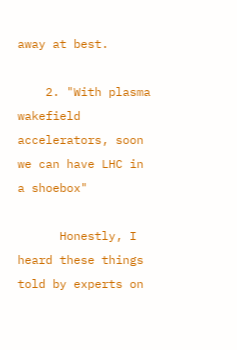away at best.

    2. "With plasma wakefield accelerators, soon we can have LHC in a shoebox"

      Honestly, I heard these things told by experts on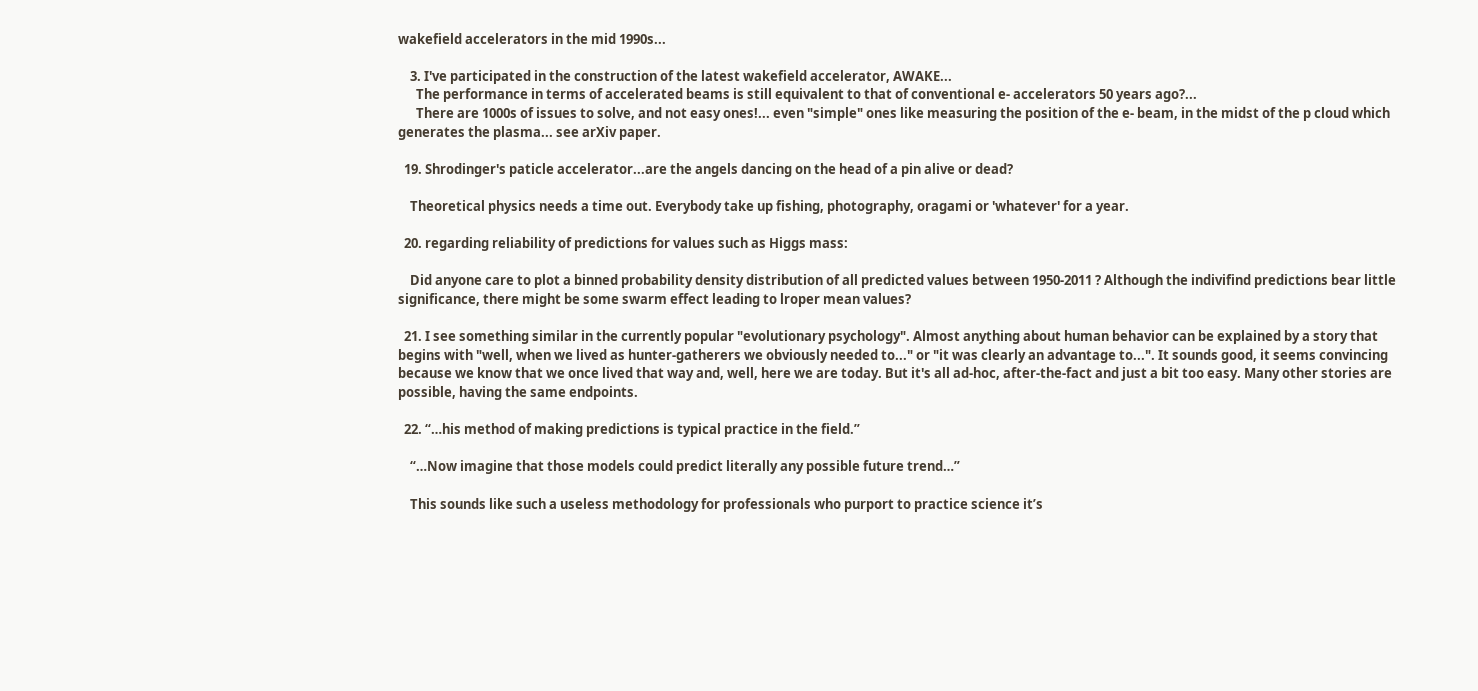wakefield accelerators in the mid 1990s...

    3. I've participated in the construction of the latest wakefield accelerator, AWAKE...
      The performance in terms of accelerated beams is still equivalent to that of conventional e- accelerators 50 years ago?...
      There are 1000s of issues to solve, and not easy ones!... even "simple" ones like measuring the position of the e- beam, in the midst of the p cloud which generates the plasma... see arXiv paper.

  19. Shrodinger's paticle accelerator...are the angels dancing on the head of a pin alive or dead?

    Theoretical physics needs a time out. Everybody take up fishing, photography, oragami or 'whatever' for a year.

  20. regarding reliability of predictions for values such as Higgs mass:

    Did anyone care to plot a binned probability density distribution of all predicted values between 1950-2011 ? Although the indivifind predictions bear little significance, there might be some swarm effect leading to lroper mean values?

  21. I see something similar in the currently popular "evolutionary psychology". Almost anything about human behavior can be explained by a story that begins with "well, when we lived as hunter-gatherers we obviously needed to..." or "it was clearly an advantage to...". It sounds good, it seems convincing because we know that we once lived that way and, well, here we are today. But it's all ad-hoc, after-the-fact and just a bit too easy. Many other stories are possible, having the same endpoints.

  22. “…his method of making predictions is typical practice in the field.”

    “…Now imagine that those models could predict literally any possible future trend…”

    This sounds like such a useless methodology for professionals who purport to practice science it’s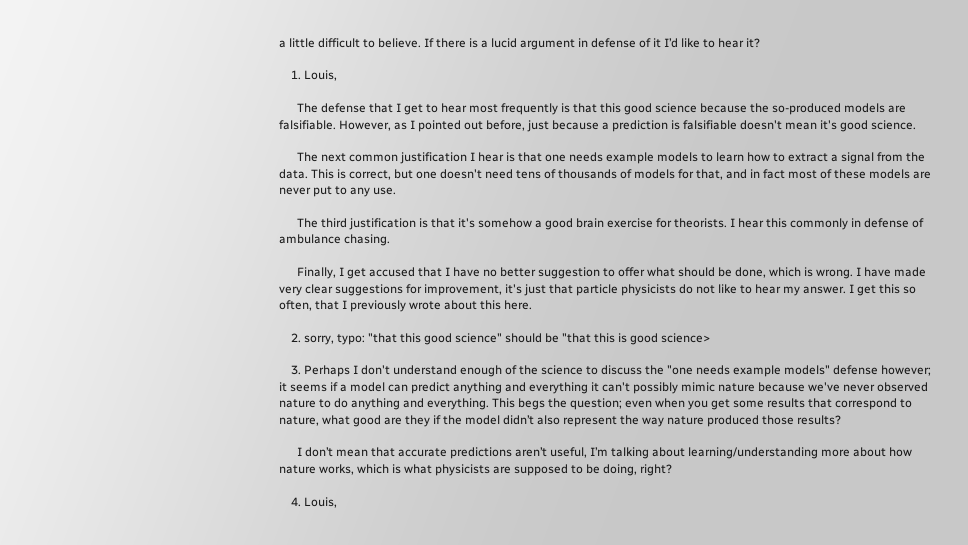a little difficult to believe. If there is a lucid argument in defense of it I’d like to hear it?

    1. Louis,

      The defense that I get to hear most frequently is that this good science because the so-produced models are falsifiable. However, as I pointed out before, just because a prediction is falsifiable doesn't mean it's good science.

      The next common justification I hear is that one needs example models to learn how to extract a signal from the data. This is correct, but one doesn't need tens of thousands of models for that, and in fact most of these models are never put to any use.

      The third justification is that it's somehow a good brain exercise for theorists. I hear this commonly in defense of ambulance chasing.

      Finally, I get accused that I have no better suggestion to offer what should be done, which is wrong. I have made very clear suggestions for improvement, it's just that particle physicists do not like to hear my answer. I get this so often, that I previously wrote about this here.

    2. sorry, typo: "that this good science" should be "that this is good science>

    3. Perhaps I don't understand enough of the science to discuss the "one needs example models" defense however; it seems if a model can predict anything and everything it can't possibly mimic nature because we've never observed nature to do anything and everything. This begs the question; even when you get some results that correspond to nature, what good are they if the model didn’t also represent the way nature produced those results?

      I don’t mean that accurate predictions aren’t useful, I’m talking about learning/understanding more about how nature works, which is what physicists are supposed to be doing, right?

    4. Louis,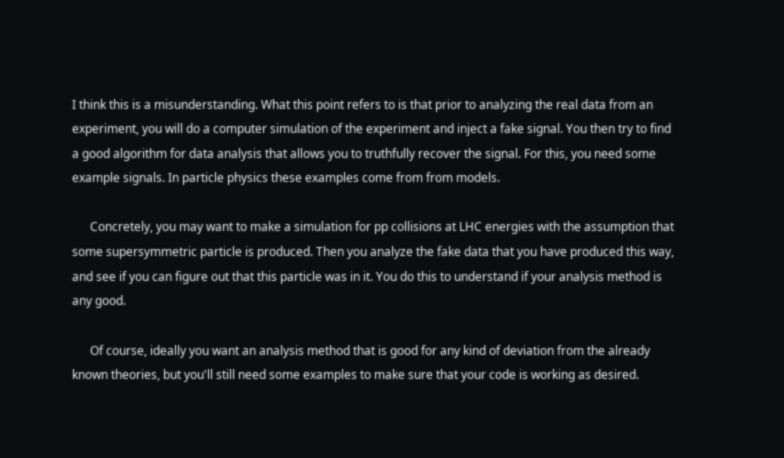I think this is a misunderstanding. What this point refers to is that prior to analyzing the real data from an experiment, you will do a computer simulation of the experiment and inject a fake signal. You then try to find a good algorithm for data analysis that allows you to truthfully recover the signal. For this, you need some example signals. In particle physics these examples come from from models.

      Concretely, you may want to make a simulation for pp collisions at LHC energies with the assumption that some supersymmetric particle is produced. Then you analyze the fake data that you have produced this way, and see if you can figure out that this particle was in it. You do this to understand if your analysis method is any good.

      Of course, ideally you want an analysis method that is good for any kind of deviation from the already known theories, but you'll still need some examples to make sure that your code is working as desired.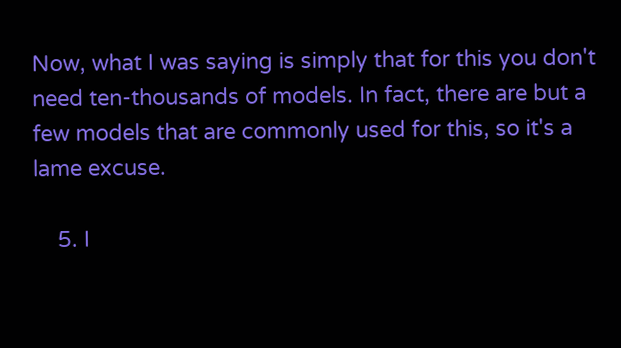Now, what I was saying is simply that for this you don't need ten-thousands of models. In fact, there are but a few models that are commonly used for this, so it's a lame excuse.

    5. I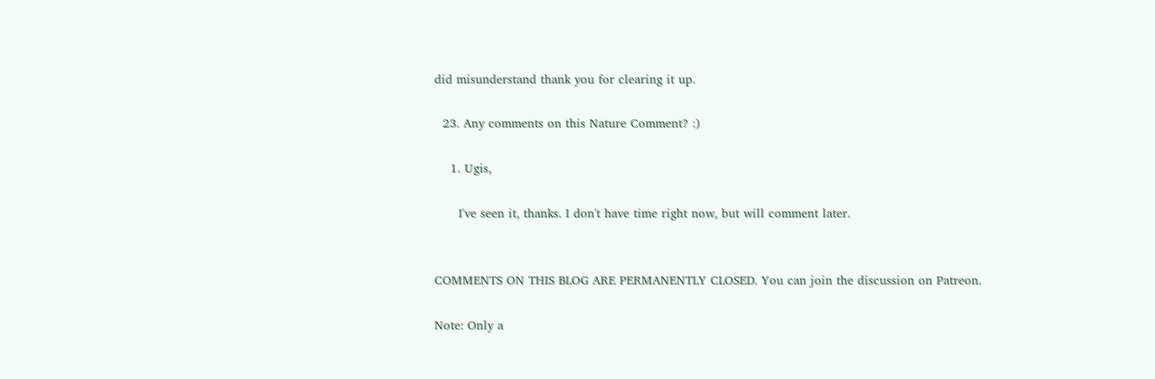did misunderstand thank you for clearing it up.

  23. Any comments on this Nature Comment? :)

    1. Ugis,

      I've seen it, thanks. I don't have time right now, but will comment later.


COMMENTS ON THIS BLOG ARE PERMANENTLY CLOSED. You can join the discussion on Patreon.

Note: Only a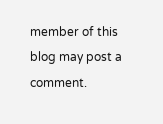member of this blog may post a comment.